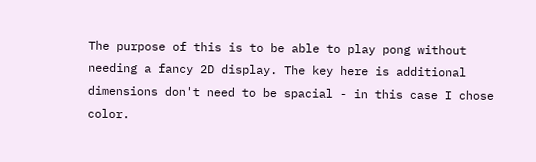The purpose of this is to be able to play pong without needing a fancy 2D display. The key here is additional dimensions don't need to be spacial - in this case I chose color.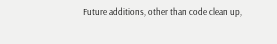Future additions, other than code clean up,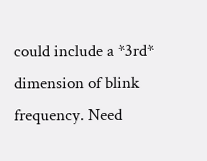could include a *3rd* dimension of blink frequency. Need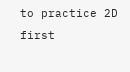to practice 2D first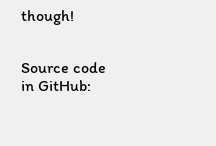though!


Source code in GitHub: